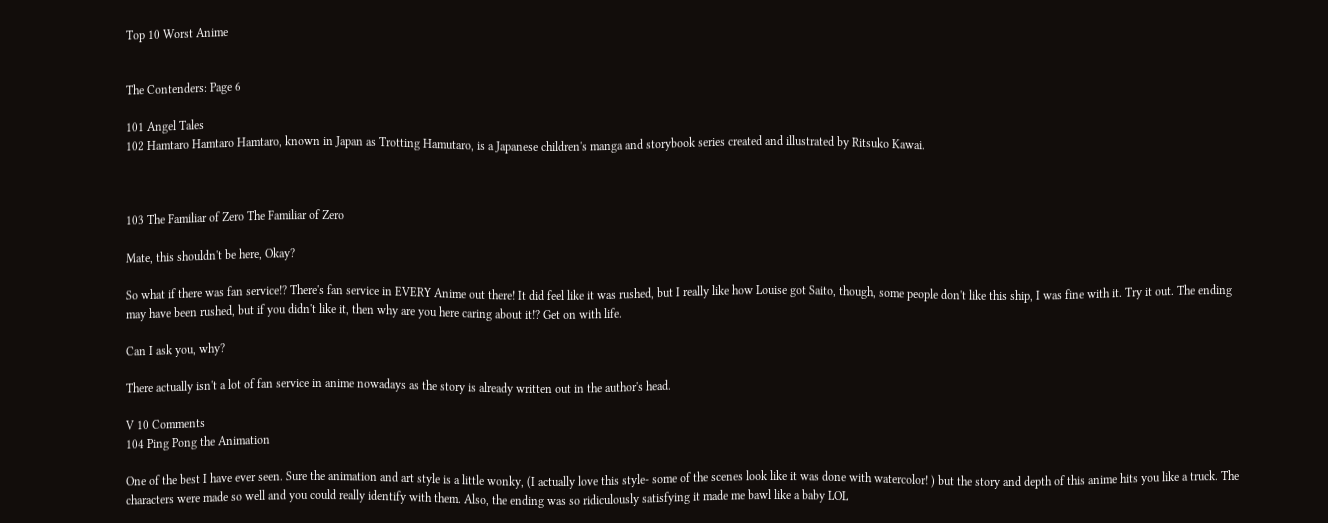Top 10 Worst Anime


The Contenders: Page 6

101 Angel Tales
102 Hamtaro Hamtaro Hamtaro, known in Japan as Trotting Hamutaro, is a Japanese children's manga and storybook series created and illustrated by Ritsuko Kawai.



103 The Familiar of Zero The Familiar of Zero

Mate, this shouldn't be here, Okay?

So what if there was fan service!? There's fan service in EVERY Anime out there! It did feel like it was rushed, but I really like how Louise got Saito, though, some people don't like this ship, I was fine with it. Try it out. The ending may have been rushed, but if you didn't like it, then why are you here caring about it!? Get on with life.

Can I ask you, why?

There actually isn't a lot of fan service in anime nowadays as the story is already written out in the author's head.

V 10 Comments
104 Ping Pong the Animation

One of the best I have ever seen. Sure the animation and art style is a little wonky, (I actually love this style- some of the scenes look like it was done with watercolor! ) but the story and depth of this anime hits you like a truck. The characters were made so well and you could really identify with them. Also, the ending was so ridiculously satisfying it made me bawl like a baby LOL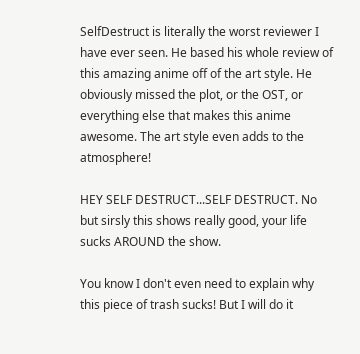SelfDestruct is literally the worst reviewer I have ever seen. He based his whole review of this amazing anime off of the art style. He obviously missed the plot, or the OST, or everything else that makes this anime awesome. The art style even adds to the atmosphere!

HEY SELF DESTRUCT...SELF DESTRUCT. No but sirsly this shows really good, your life sucks AROUND the show.

You know I don't even need to explain why this piece of trash sucks! But I will do it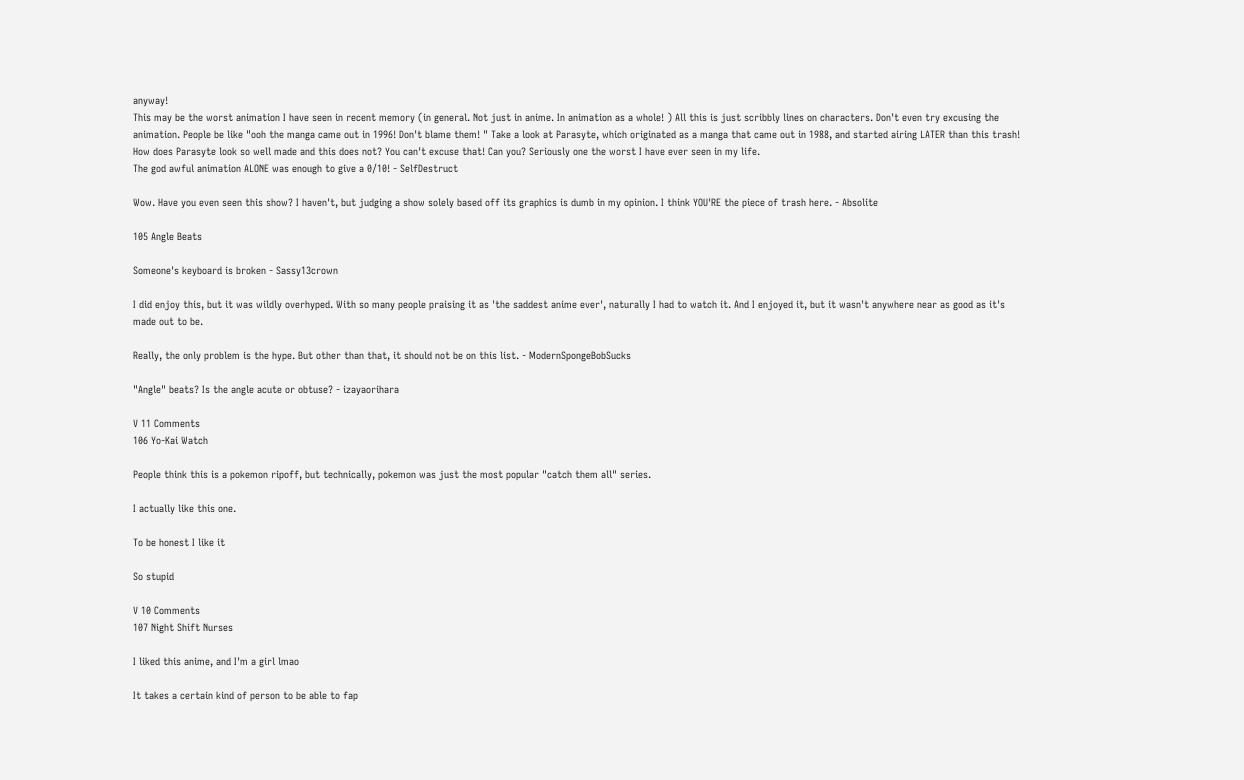anyway!
This may be the worst animation I have seen in recent memory (in general. Not just in anime. In animation as a whole! ) All this is just scribbly lines on characters. Don't even try excusing the animation. People be like "ooh the manga came out in 1996! Don't blame them! " Take a look at Parasyte, which originated as a manga that came out in 1988, and started airing LATER than this trash! How does Parasyte look so well made and this does not? You can't excuse that! Can you? Seriously one the worst I have ever seen in my life.
The god awful animation ALONE was enough to give a 0/10! - SelfDestruct

Wow. Have you even seen this show? I haven't, but judging a show solely based off its graphics is dumb in my opinion. I think YOU'RE the piece of trash here. - Absolite

105 Angle Beats

Someone's keyboard is broken - Sassy13crown

I did enjoy this, but it was wildly overhyped. With so many people praising it as 'the saddest anime ever', naturally I had to watch it. And I enjoyed it, but it wasn't anywhere near as good as it's made out to be.

Really, the only problem is the hype. But other than that, it should not be on this list. - ModernSpongeBobSucks

"Angle" beats? Is the angle acute or obtuse? - izayaorihara

V 11 Comments
106 Yo-Kai Watch

People think this is a pokemon ripoff, but technically, pokemon was just the most popular "catch them all" series.

I actually like this one.

To be honest I like it

So stupid

V 10 Comments
107 Night Shift Nurses

I liked this anime, and I'm a girl lmao

It takes a certain kind of person to be able to fap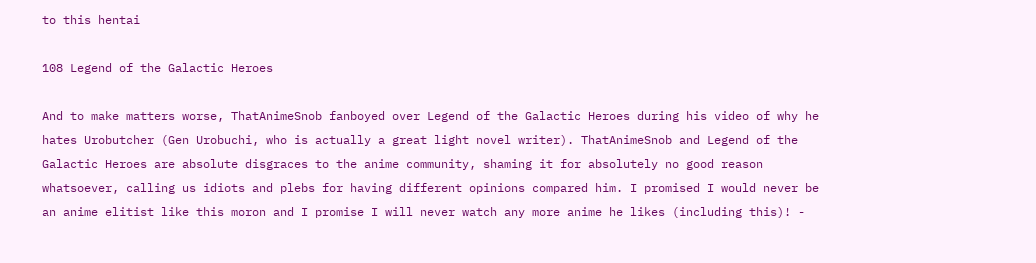to this hentai

108 Legend of the Galactic Heroes

And to make matters worse, ThatAnimeSnob fanboyed over Legend of the Galactic Heroes during his video of why he hates Urobutcher (Gen Urobuchi, who is actually a great light novel writer). ThatAnimeSnob and Legend of the Galactic Heroes are absolute disgraces to the anime community, shaming it for absolutely no good reason whatsoever, calling us idiots and plebs for having different opinions compared him. I promised I would never be an anime elitist like this moron and I promise I will never watch any more anime he likes (including this)! -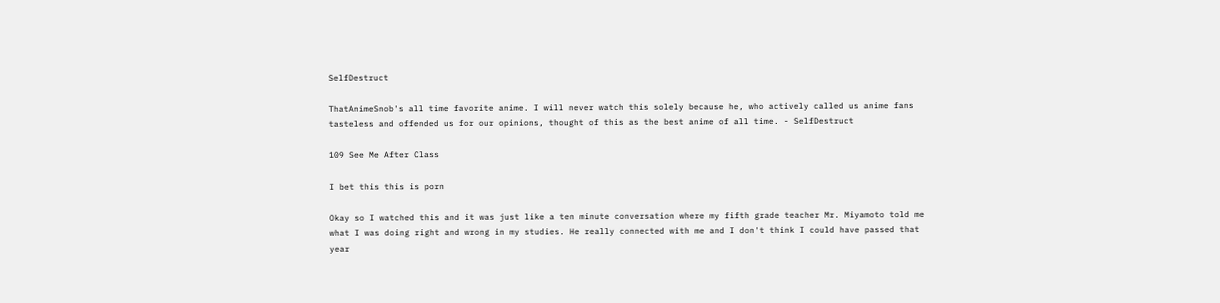SelfDestruct

ThatAnimeSnob's all time favorite anime. I will never watch this solely because he, who actively called us anime fans tasteless and offended us for our opinions, thought of this as the best anime of all time. - SelfDestruct

109 See Me After Class

I bet this this is porn

Okay so I watched this and it was just like a ten minute conversation where my fifth grade teacher Mr. Miyamoto told me what I was doing right and wrong in my studies. He really connected with me and I don't think I could have passed that year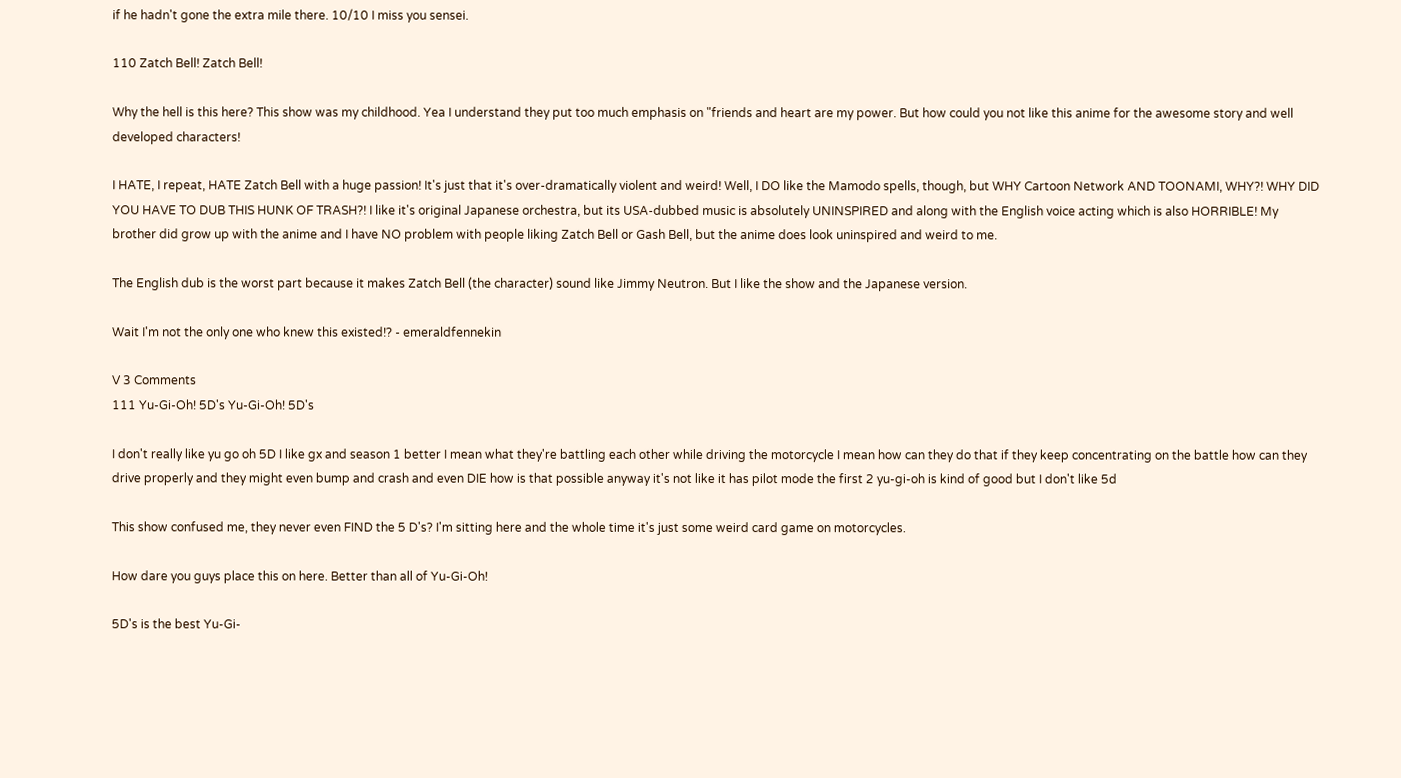if he hadn't gone the extra mile there. 10/10 I miss you sensei.

110 Zatch Bell! Zatch Bell!

Why the hell is this here? This show was my childhood. Yea I understand they put too much emphasis on "friends and heart are my power. But how could you not like this anime for the awesome story and well developed characters!

I HATE, I repeat, HATE Zatch Bell with a huge passion! It's just that it's over-dramatically violent and weird! Well, I DO like the Mamodo spells, though, but WHY Cartoon Network AND TOONAMI, WHY?! WHY DID YOU HAVE TO DUB THIS HUNK OF TRASH?! I like it's original Japanese orchestra, but its USA-dubbed music is absolutely UNINSPIRED and along with the English voice acting which is also HORRIBLE! My brother did grow up with the anime and I have NO problem with people liking Zatch Bell or Gash Bell, but the anime does look uninspired and weird to me.

The English dub is the worst part because it makes Zatch Bell (the character) sound like Jimmy Neutron. But I like the show and the Japanese version.

Wait I'm not the only one who knew this existed!? - emeraldfennekin

V 3 Comments
111 Yu-Gi-Oh! 5D's Yu-Gi-Oh! 5D's

I don't really like yu go oh 5D I like gx and season 1 better I mean what they're battling each other while driving the motorcycle I mean how can they do that if they keep concentrating on the battle how can they drive properly and they might even bump and crash and even DIE how is that possible anyway it's not like it has pilot mode the first 2 yu-gi-oh is kind of good but I don't like 5d

This show confused me, they never even FIND the 5 D's? I'm sitting here and the whole time it's just some weird card game on motorcycles.

How dare you guys place this on here. Better than all of Yu-Gi-Oh!

5D's is the best Yu-Gi-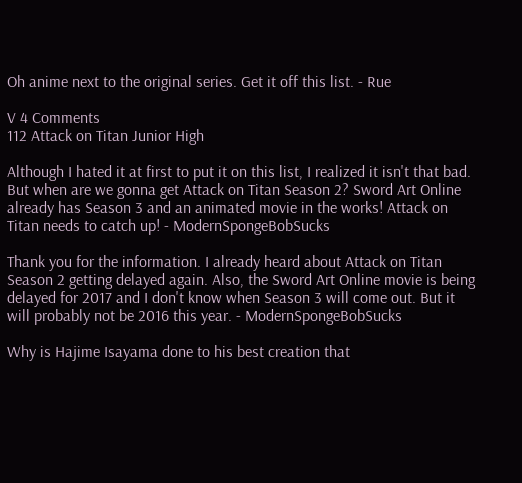Oh anime next to the original series. Get it off this list. - Rue

V 4 Comments
112 Attack on Titan Junior High

Although I hated it at first to put it on this list, I realized it isn't that bad. But when are we gonna get Attack on Titan Season 2? Sword Art Online already has Season 3 and an animated movie in the works! Attack on Titan needs to catch up! - ModernSpongeBobSucks

Thank you for the information. I already heard about Attack on Titan Season 2 getting delayed again. Also, the Sword Art Online movie is being delayed for 2017 and I don't know when Season 3 will come out. But it will probably not be 2016 this year. - ModernSpongeBobSucks

Why is Hajime Isayama done to his best creation that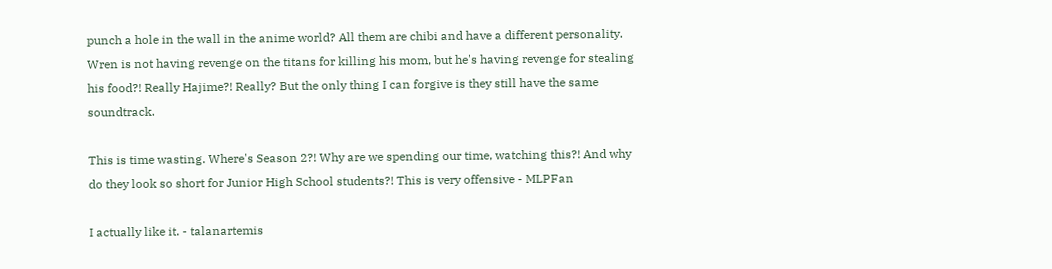punch a hole in the wall in the anime world? All them are chibi and have a different personality. Wren is not having revenge on the titans for killing his mom, but he's having revenge for stealing his food?! Really Hajime?! Really? But the only thing I can forgive is they still have the same soundtrack.

This is time wasting. Where's Season 2?! Why are we spending our time, watching this?! And why do they look so short for Junior High School students?! This is very offensive - MLPFan

I actually like it. - talanartemis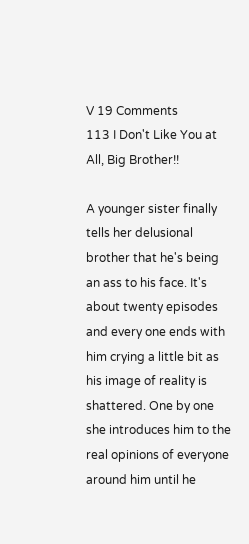V 19 Comments
113 I Don't Like You at All, Big Brother!!

A younger sister finally tells her delusional brother that he's being an ass to his face. It's about twenty episodes and every one ends with him crying a little bit as his image of reality is shattered. One by one she introduces him to the real opinions of everyone around him until he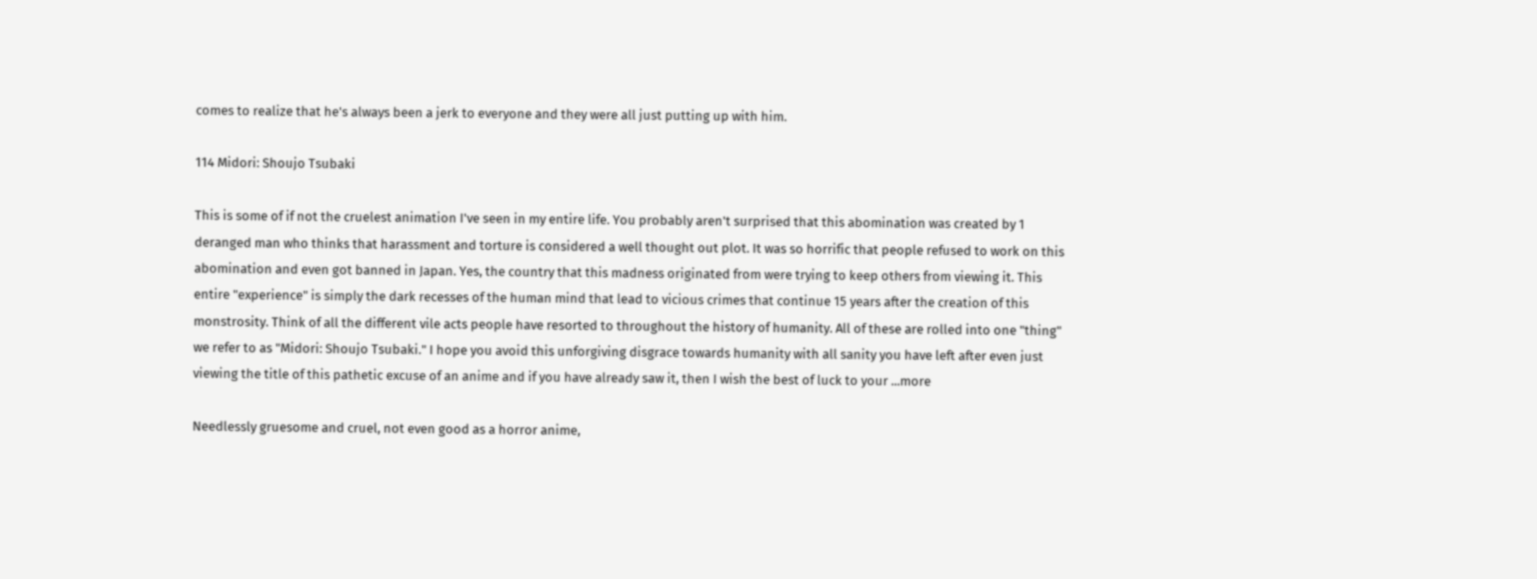comes to realize that he's always been a jerk to everyone and they were all just putting up with him.

114 Midori: Shoujo Tsubaki

This is some of if not the cruelest animation I've seen in my entire life. You probably aren't surprised that this abomination was created by 1 deranged man who thinks that harassment and torture is considered a well thought out plot. It was so horrific that people refused to work on this abomination and even got banned in Japan. Yes, the country that this madness originated from were trying to keep others from viewing it. This entire "experience" is simply the dark recesses of the human mind that lead to vicious crimes that continue 15 years after the creation of this monstrosity. Think of all the different vile acts people have resorted to throughout the history of humanity. All of these are rolled into one "thing" we refer to as "Midori: Shoujo Tsubaki." I hope you avoid this unforgiving disgrace towards humanity with all sanity you have left after even just viewing the title of this pathetic excuse of an anime and if you have already saw it, then I wish the best of luck to your ...more

Needlessly gruesome and cruel, not even good as a horror anime,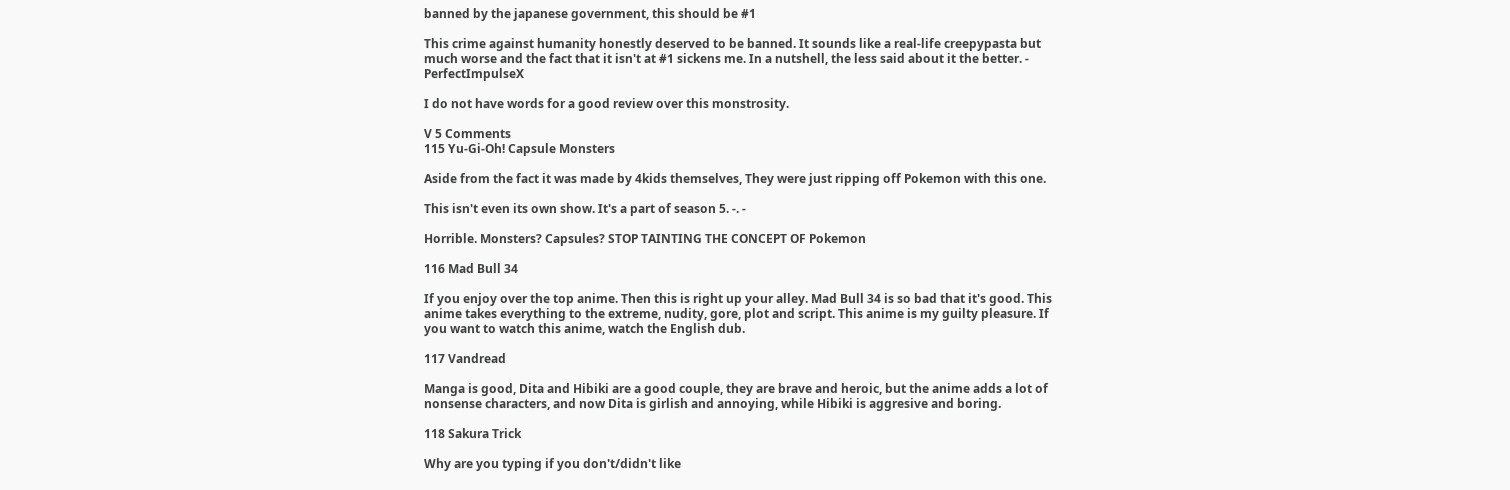banned by the japanese government, this should be #1

This crime against humanity honestly deserved to be banned. It sounds like a real-life creepypasta but much worse and the fact that it isn't at #1 sickens me. In a nutshell, the less said about it the better. - PerfectImpulseX

I do not have words for a good review over this monstrosity.

V 5 Comments
115 Yu-Gi-Oh! Capsule Monsters

Aside from the fact it was made by 4kids themselves, They were just ripping off Pokemon with this one.

This isn't even its own show. It's a part of season 5. -. -

Horrible. Monsters? Capsules? STOP TAINTING THE CONCEPT OF Pokemon

116 Mad Bull 34

If you enjoy over the top anime. Then this is right up your alley. Mad Bull 34 is so bad that it's good. This anime takes everything to the extreme, nudity, gore, plot and script. This anime is my guilty pleasure. If you want to watch this anime, watch the English dub.

117 Vandread

Manga is good, Dita and Hibiki are a good couple, they are brave and heroic, but the anime adds a lot of nonsense characters, and now Dita is girlish and annoying, while Hibiki is aggresive and boring.

118 Sakura Trick

Why are you typing if you don't/didn't like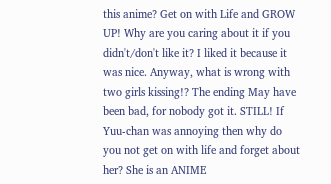this anime? Get on with Life and GROW UP! Why are you caring about it if you didn't/don't like it? I liked it because it was nice. Anyway, what is wrong with two girls kissing!? The ending May have been bad, for nobody got it. STILL! If Yuu-chan was annoying then why do you not get on with life and forget about her? She is an ANIME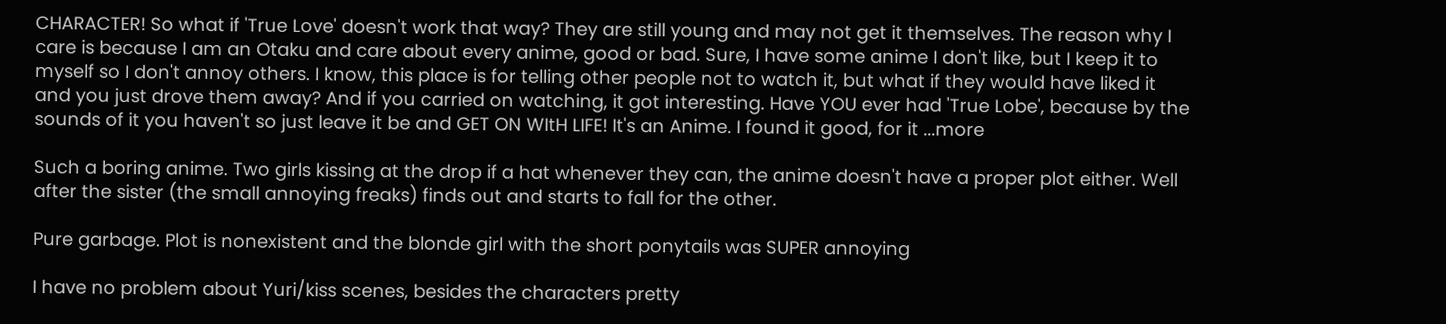CHARACTER! So what if 'True Love' doesn't work that way? They are still young and may not get it themselves. The reason why I care is because I am an Otaku and care about every anime, good or bad. Sure, I have some anime I don't like, but I keep it to myself so I don't annoy others. I know, this place is for telling other people not to watch it, but what if they would have liked it and you just drove them away? And if you carried on watching, it got interesting. Have YOU ever had 'True Lobe', because by the sounds of it you haven't so just leave it be and GET ON WItH LIFE! It's an Anime. I found it good, for it ...more

Such a boring anime. Two girls kissing at the drop if a hat whenever they can, the anime doesn't have a proper plot either. Well after the sister (the small annoying freaks) finds out and starts to fall for the other.

Pure garbage. Plot is nonexistent and the blonde girl with the short ponytails was SUPER annoying

I have no problem about Yuri/kiss scenes, besides the characters pretty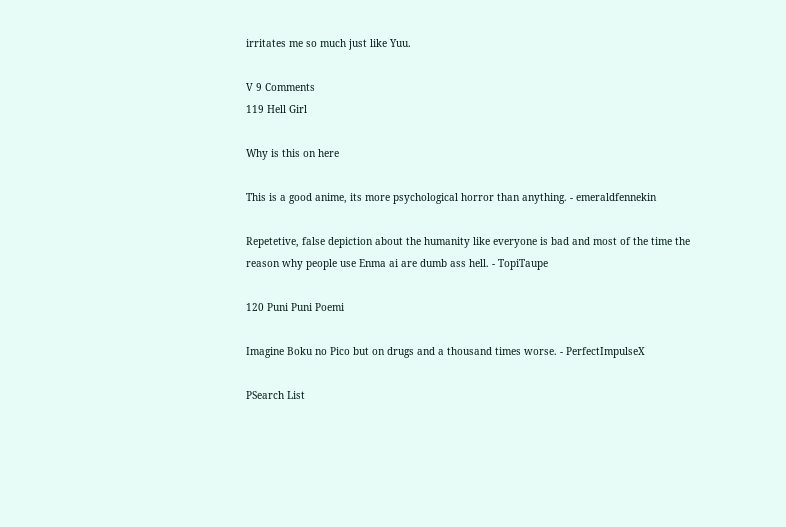irritates me so much just like Yuu.

V 9 Comments
119 Hell Girl

Why is this on here

This is a good anime, its more psychological horror than anything. - emeraldfennekin

Repetetive, false depiction about the humanity like everyone is bad and most of the time the reason why people use Enma ai are dumb ass hell. - TopiTaupe

120 Puni Puni Poemi

Imagine Boku no Pico but on drugs and a thousand times worse. - PerfectImpulseX

PSearch List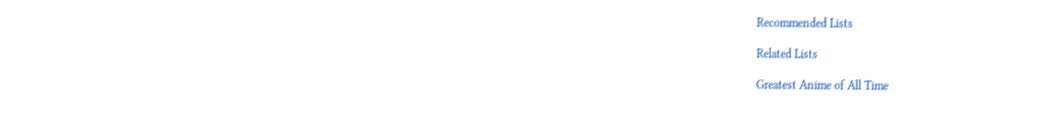Recommended Lists

Related Lists

Greatest Anime of All Time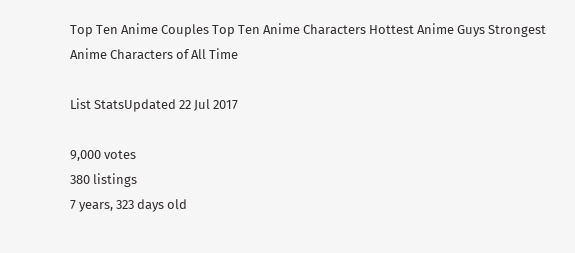Top Ten Anime Couples Top Ten Anime Characters Hottest Anime Guys Strongest Anime Characters of All Time

List StatsUpdated 22 Jul 2017

9,000 votes
380 listings
7 years, 323 days old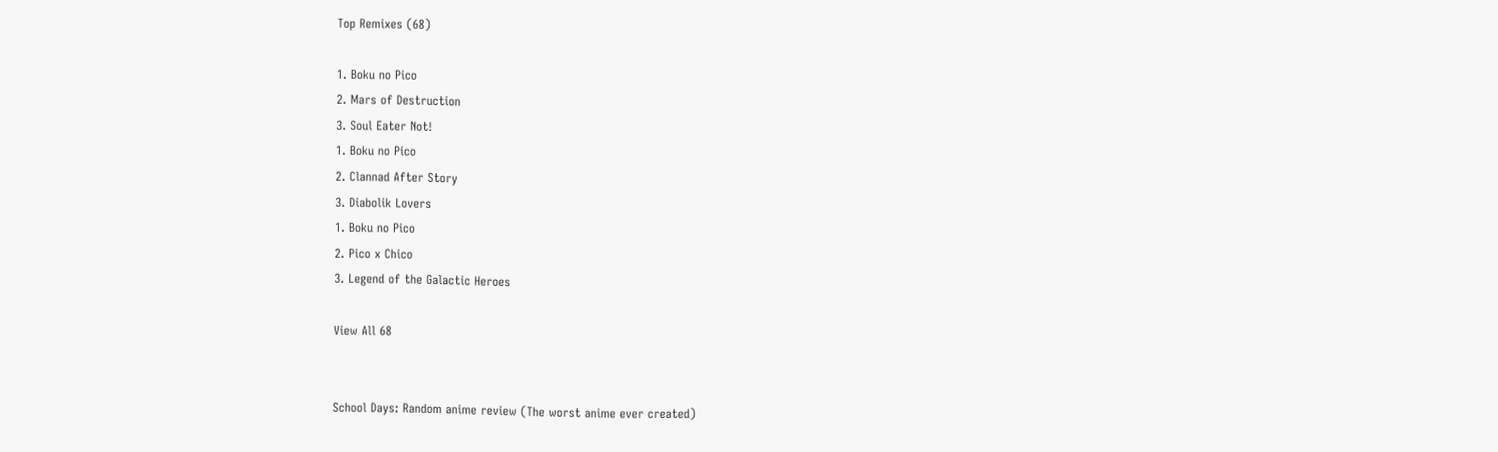Top Remixes (68)

1. Boku no Pico
2. Mars of Destruction
3. Soul Eater Not!
1. Boku no Pico
2. Clannad After Story
3. Diabolik Lovers
1. Boku no Pico
2. Pico x Chico
3. Legend of the Galactic Heroes

View All 68


School Days: Random anime review (The worst anime ever created)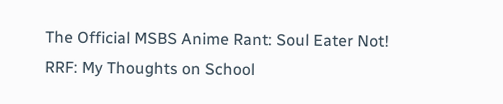The Official MSBS Anime Rant: Soul Eater Not!
RRF: My Thoughts on School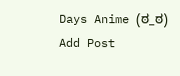Days Anime (ಠ_ಠ)
Add Post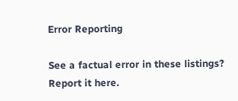Error Reporting

See a factual error in these listings? Report it here.